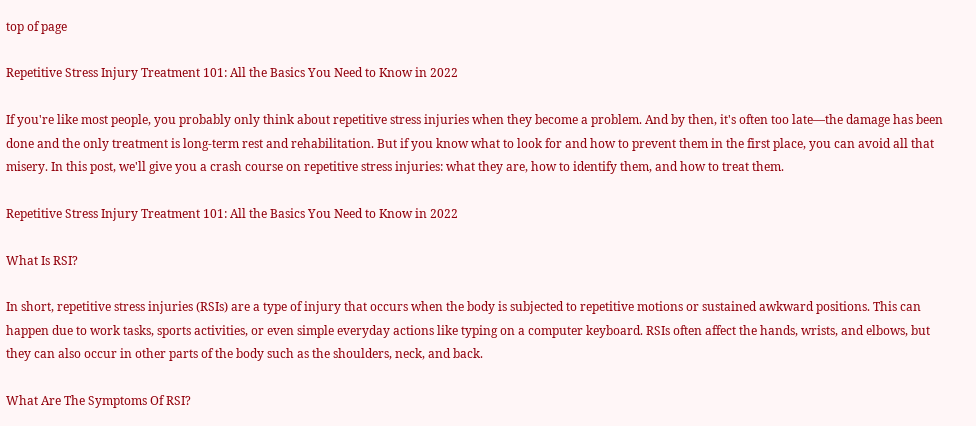top of page

Repetitive Stress Injury Treatment 101: All the Basics You Need to Know in 2022

If you're like most people, you probably only think about repetitive stress injuries when they become a problem. And by then, it's often too late—the damage has been done and the only treatment is long-term rest and rehabilitation. But if you know what to look for and how to prevent them in the first place, you can avoid all that misery. In this post, we'll give you a crash course on repetitive stress injuries: what they are, how to identify them, and how to treat them.

Repetitive Stress Injury Treatment 101: All the Basics You Need to Know in 2022

What Is RSI?

In short, repetitive stress injuries (RSIs) are a type of injury that occurs when the body is subjected to repetitive motions or sustained awkward positions. This can happen due to work tasks, sports activities, or even simple everyday actions like typing on a computer keyboard. RSIs often affect the hands, wrists, and elbows, but they can also occur in other parts of the body such as the shoulders, neck, and back.

What Are The Symptoms Of RSI?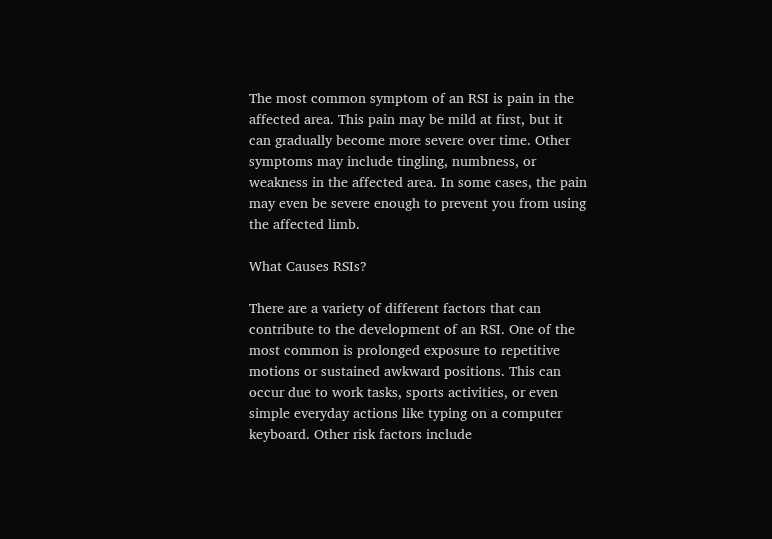The most common symptom of an RSI is pain in the affected area. This pain may be mild at first, but it can gradually become more severe over time. Other symptoms may include tingling, numbness, or weakness in the affected area. In some cases, the pain may even be severe enough to prevent you from using the affected limb.

What Causes RSIs?

There are a variety of different factors that can contribute to the development of an RSI. One of the most common is prolonged exposure to repetitive motions or sustained awkward positions. This can occur due to work tasks, sports activities, or even simple everyday actions like typing on a computer keyboard. Other risk factors include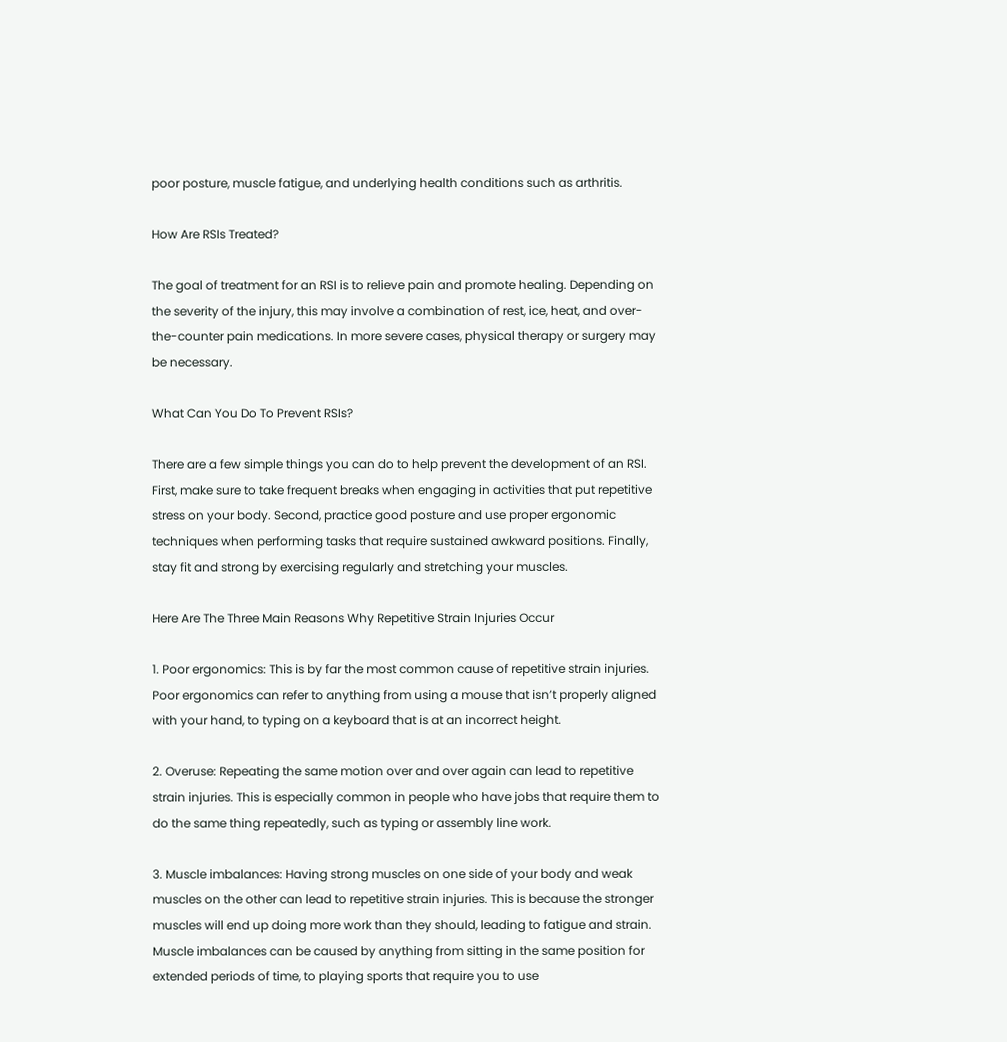poor posture, muscle fatigue, and underlying health conditions such as arthritis.

How Are RSIs Treated?

The goal of treatment for an RSI is to relieve pain and promote healing. Depending on the severity of the injury, this may involve a combination of rest, ice, heat, and over-the-counter pain medications. In more severe cases, physical therapy or surgery may be necessary.

What Can You Do To Prevent RSIs?

There are a few simple things you can do to help prevent the development of an RSI. First, make sure to take frequent breaks when engaging in activities that put repetitive stress on your body. Second, practice good posture and use proper ergonomic techniques when performing tasks that require sustained awkward positions. Finally, stay fit and strong by exercising regularly and stretching your muscles.

Here Are The Three Main Reasons Why Repetitive Strain Injuries Occur

1. Poor ergonomics: This is by far the most common cause of repetitive strain injuries. Poor ergonomics can refer to anything from using a mouse that isn’t properly aligned with your hand, to typing on a keyboard that is at an incorrect height.

2. Overuse: Repeating the same motion over and over again can lead to repetitive strain injuries. This is especially common in people who have jobs that require them to do the same thing repeatedly, such as typing or assembly line work.

3. Muscle imbalances: Having strong muscles on one side of your body and weak muscles on the other can lead to repetitive strain injuries. This is because the stronger muscles will end up doing more work than they should, leading to fatigue and strain. Muscle imbalances can be caused by anything from sitting in the same position for extended periods of time, to playing sports that require you to use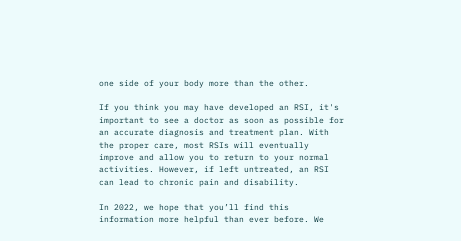one side of your body more than the other.

If you think you may have developed an RSI, it's important to see a doctor as soon as possible for an accurate diagnosis and treatment plan. With the proper care, most RSIs will eventually improve and allow you to return to your normal activities. However, if left untreated, an RSI can lead to chronic pain and disability.

In 2022, we hope that you’ll find this information more helpful than ever before. We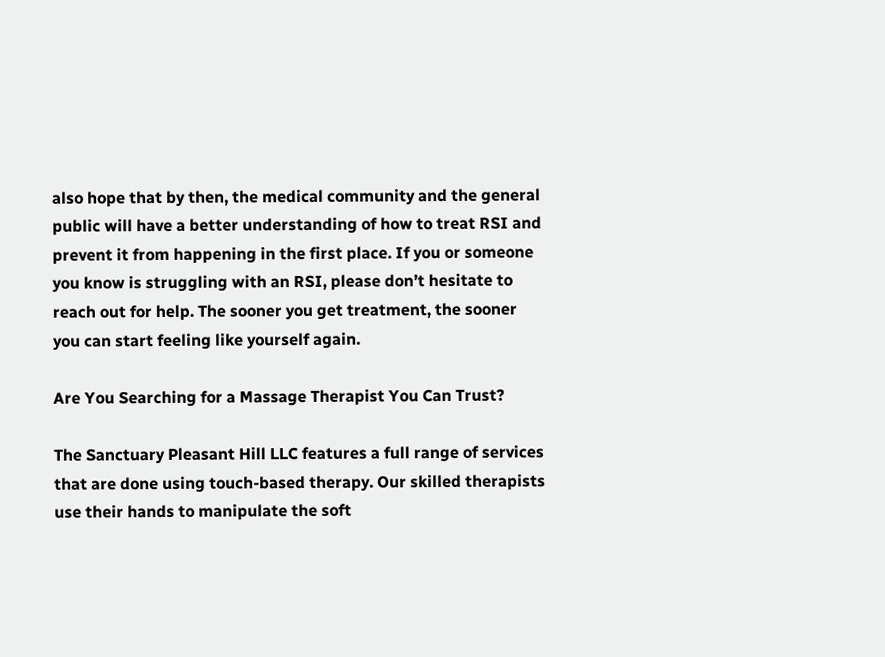also hope that by then, the medical community and the general public will have a better understanding of how to treat RSI and prevent it from happening in the first place. If you or someone you know is struggling with an RSI, please don’t hesitate to reach out for help. The sooner you get treatment, the sooner you can start feeling like yourself again.

Are You Searching for a Massage Therapist You Can Trust?

The Sanctuary Pleasant Hill LLC features a full range of services that are done using touch-based therapy. Our skilled therapists use their hands to manipulate the soft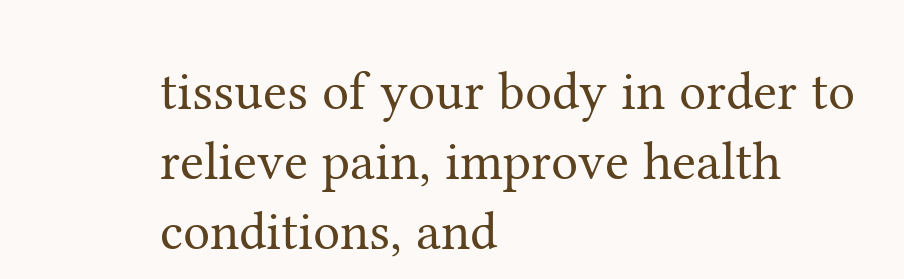tissues of your body in order to relieve pain, improve health conditions, and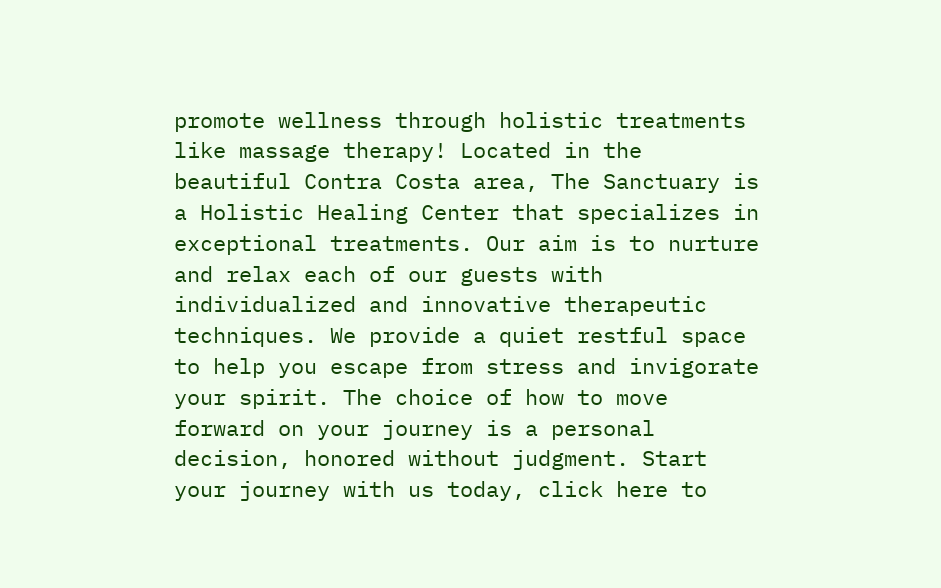promote wellness through holistic treatments like massage therapy! Located in the beautiful Contra Costa area, The Sanctuary is a Holistic Healing Center that specializes in exceptional treatments. Our aim is to nurture and relax each of our guests with individualized and innovative therapeutic techniques. We provide a quiet restful space to help you escape from stress and invigorate your spirit. The choice of how to move forward on your journey is a personal decision, honored without judgment. Start your journey with us today, click here to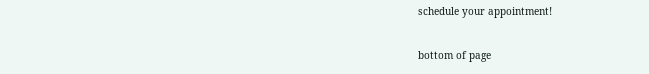schedule your appointment!

bottom of page